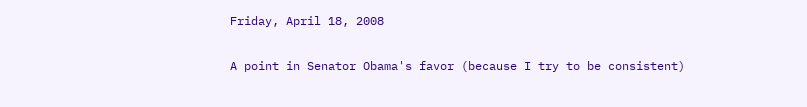Friday, April 18, 2008

A point in Senator Obama's favor (because I try to be consistent)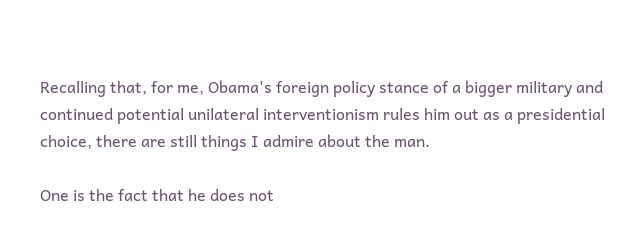Recalling that, for me, Obama's foreign policy stance of a bigger military and continued potential unilateral interventionism rules him out as a presidential choice, there are still things I admire about the man.

One is the fact that he does not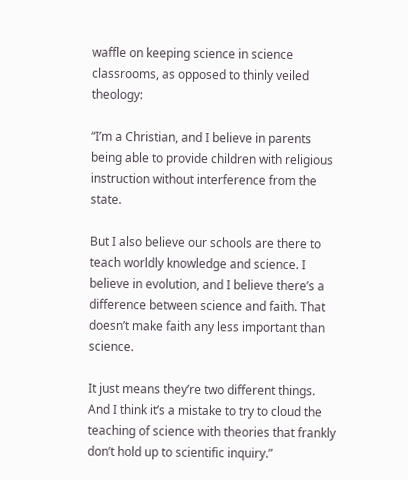waffle on keeping science in science classrooms, as opposed to thinly veiled theology:

“I’m a Christian, and I believe in parents being able to provide children with religious instruction without interference from the state.

But I also believe our schools are there to teach worldly knowledge and science. I believe in evolution, and I believe there’s a difference between science and faith. That doesn’t make faith any less important than science.

It just means they’re two different things. And I think it’s a mistake to try to cloud the teaching of science with theories that frankly don’t hold up to scientific inquiry.”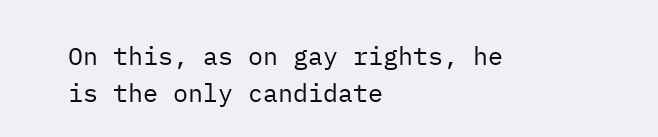On this, as on gay rights, he is the only candidate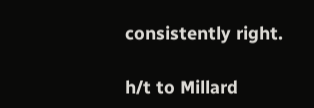consistently right.

h/t to Millard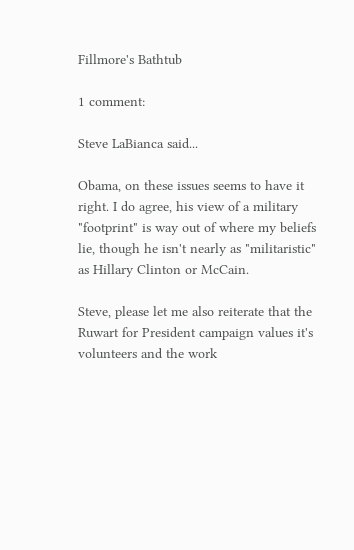Fillmore's Bathtub

1 comment:

Steve LaBianca said...

Obama, on these issues seems to have it right. I do agree, his view of a military "footprint" is way out of where my beliefs lie, though he isn't nearly as "militaristic" as Hillary Clinton or McCain.

Steve, please let me also reiterate that the Ruwart for President campaign values it's volunteers and the work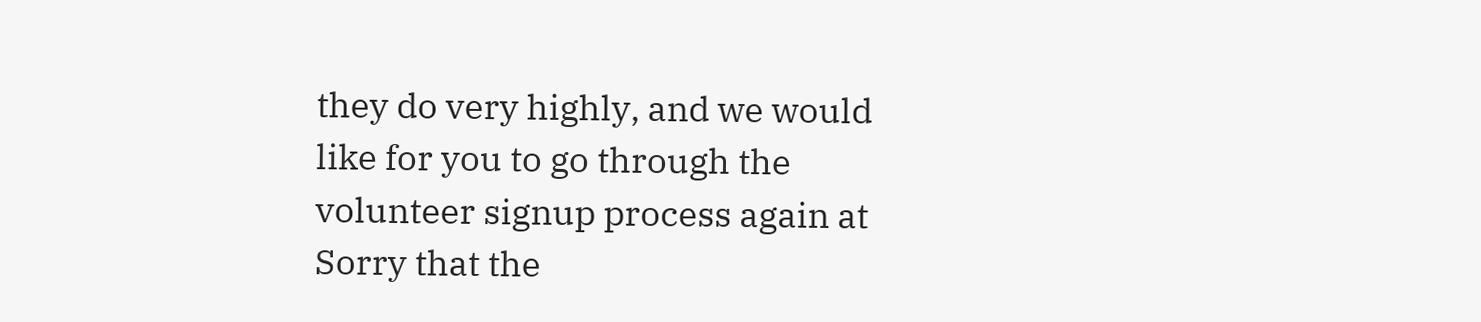they do very highly, and we would like for you to go through the volunteer signup process again at Sorry that the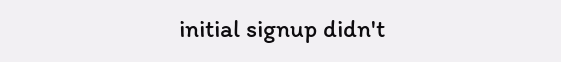initial signup didn't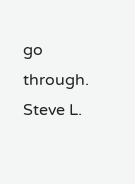go through. Steve L.